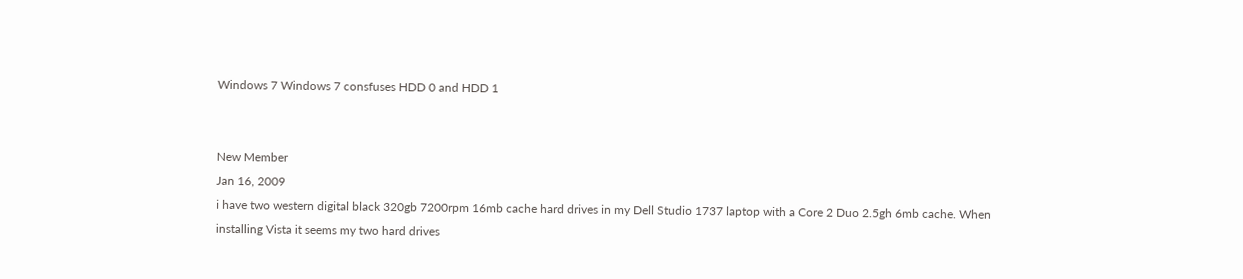Windows 7 Windows 7 consfuses HDD 0 and HDD 1


New Member
Jan 16, 2009
i have two western digital black 320gb 7200rpm 16mb cache hard drives in my Dell Studio 1737 laptop with a Core 2 Duo 2.5gh 6mb cache. When installing Vista it seems my two hard drives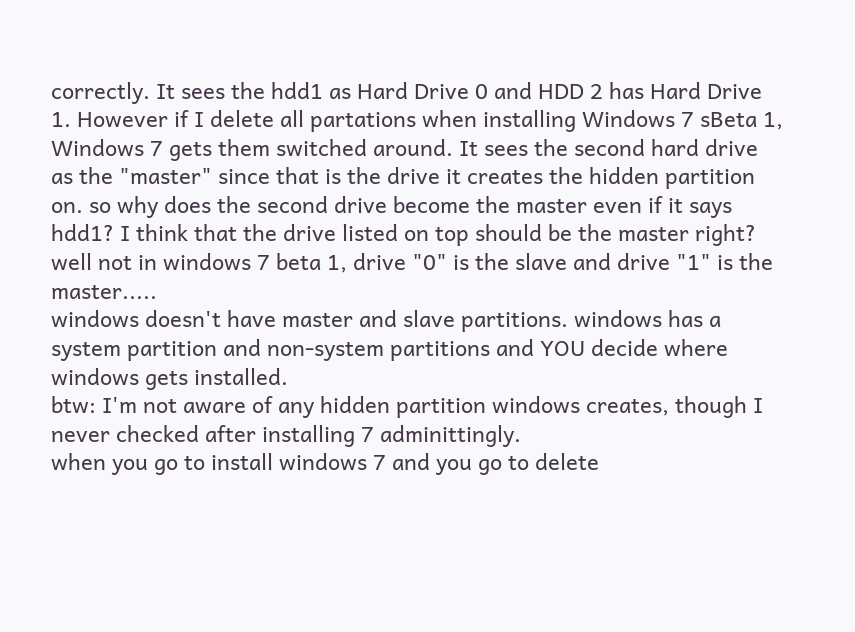correctly. It sees the hdd1 as Hard Drive 0 and HDD 2 has Hard Drive 1. However if I delete all partations when installing Windows 7 sBeta 1, Windows 7 gets them switched around. It sees the second hard drive as the "master" since that is the drive it creates the hidden partition on. so why does the second drive become the master even if it says hdd1? I think that the drive listed on top should be the master right? well not in windows 7 beta 1, drive "0" is the slave and drive "1" is the master.....
windows doesn't have master and slave partitions. windows has a system partition and non-system partitions and YOU decide where windows gets installed.
btw: I'm not aware of any hidden partition windows creates, though I never checked after installing 7 adminittingly.
when you go to install windows 7 and you go to delete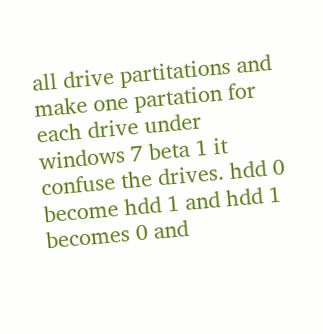all drive partitations and make one partation for each drive under windows 7 beta 1 it confuse the drives. hdd 0 become hdd 1 and hdd 1 becomes 0 and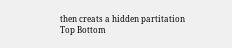then creats a hidden partitation
Top Bottom